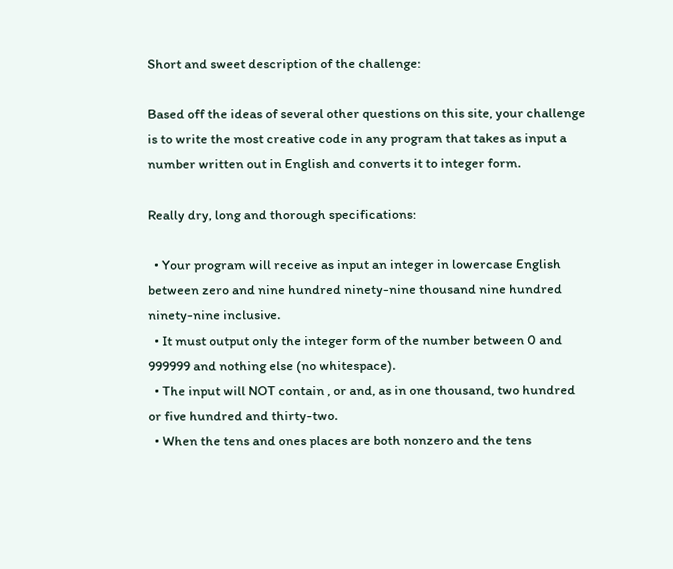Short and sweet description of the challenge:

Based off the ideas of several other questions on this site, your challenge is to write the most creative code in any program that takes as input a number written out in English and converts it to integer form.

Really dry, long and thorough specifications:

  • Your program will receive as input an integer in lowercase English between zero and nine hundred ninety-nine thousand nine hundred ninety-nine inclusive.
  • It must output only the integer form of the number between 0 and 999999 and nothing else (no whitespace).
  • The input will NOT contain , or and, as in one thousand, two hundred or five hundred and thirty-two.
  • When the tens and ones places are both nonzero and the tens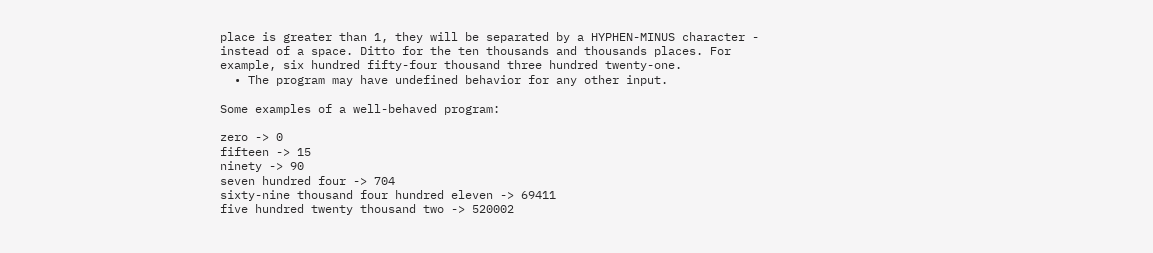place is greater than 1, they will be separated by a HYPHEN-MINUS character - instead of a space. Ditto for the ten thousands and thousands places. For example, six hundred fifty-four thousand three hundred twenty-one.
  • The program may have undefined behavior for any other input.

Some examples of a well-behaved program:

zero -> 0
fifteen -> 15
ninety -> 90
seven hundred four -> 704
sixty-nine thousand four hundred eleven -> 69411
five hundred twenty thousand two -> 520002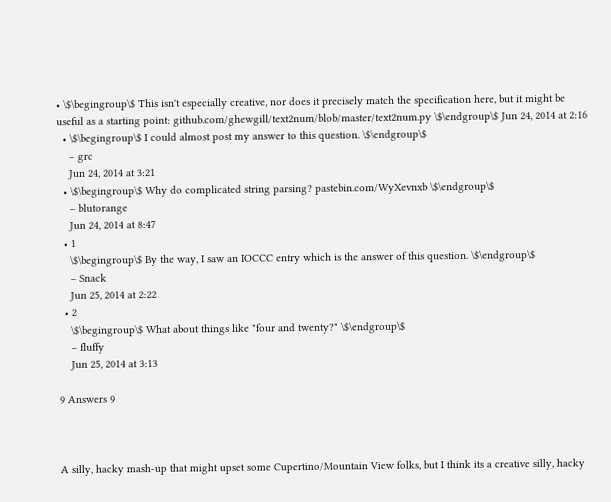• \$\begingroup\$ This isn't especially creative, nor does it precisely match the specification here, but it might be useful as a starting point: github.com/ghewgill/text2num/blob/master/text2num.py \$\endgroup\$ Jun 24, 2014 at 2:16
  • \$\begingroup\$ I could almost post my answer to this question. \$\endgroup\$
    – grc
    Jun 24, 2014 at 3:21
  • \$\begingroup\$ Why do complicated string parsing? pastebin.com/WyXevnxb \$\endgroup\$
    – blutorange
    Jun 24, 2014 at 8:47
  • 1
    \$\begingroup\$ By the way, I saw an IOCCC entry which is the answer of this question. \$\endgroup\$
    – Snack
    Jun 25, 2014 at 2:22
  • 2
    \$\begingroup\$ What about things like "four and twenty?" \$\endgroup\$
    – fluffy
    Jun 25, 2014 at 3:13

9 Answers 9



A silly, hacky mash-up that might upset some Cupertino/Mountain View folks, but I think its a creative silly, hacky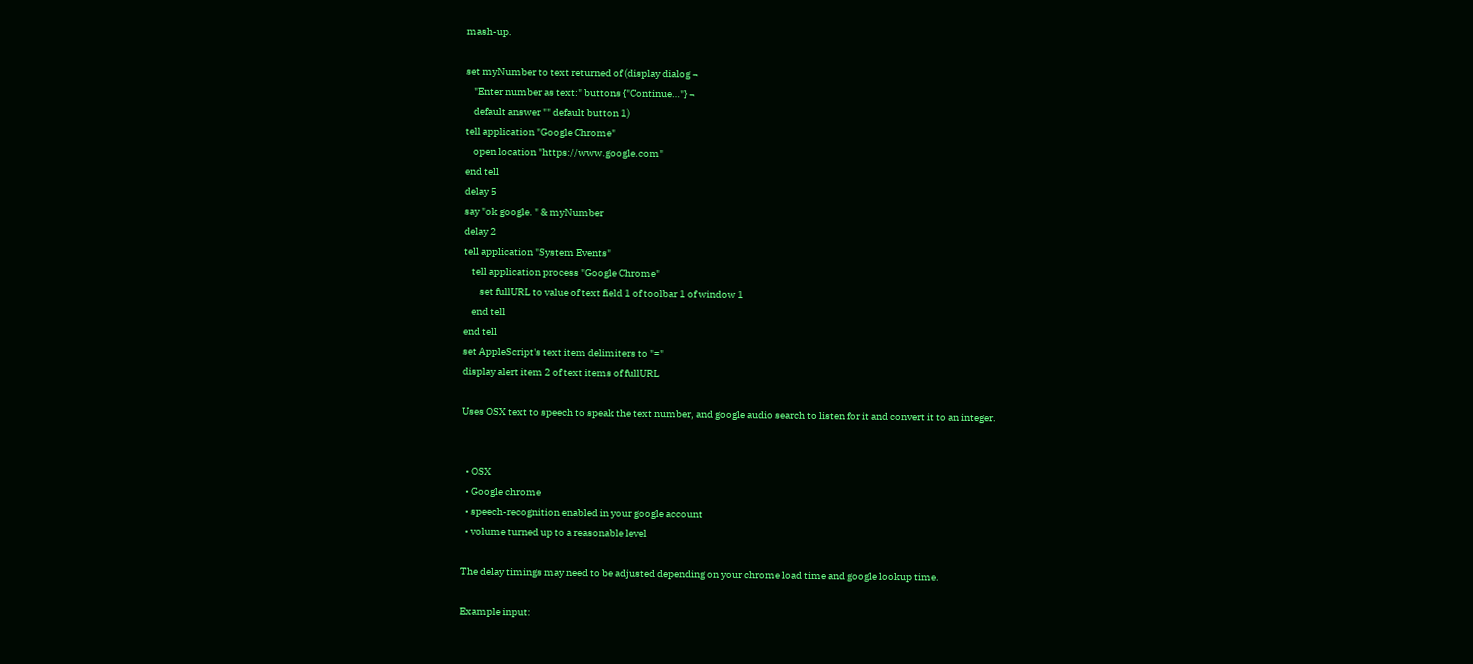mash-up.

set myNumber to text returned of (display dialog ¬
    "Enter number as text:" buttons {"Continue…"} ¬
    default answer "" default button 1)
tell application "Google Chrome"
    open location "https://www.google.com"
end tell
delay 5
say "ok google. " & myNumber
delay 2
tell application "System Events"
    tell application process "Google Chrome"
        set fullURL to value of text field 1 of toolbar 1 of window 1
    end tell
end tell
set AppleScript's text item delimiters to "="
display alert item 2 of text items of fullURL

Uses OSX text to speech to speak the text number, and google audio search to listen for it and convert it to an integer.


  • OSX
  • Google chrome
  • speech-recognition enabled in your google account
  • volume turned up to a reasonable level

The delay timings may need to be adjusted depending on your chrome load time and google lookup time.

Example input: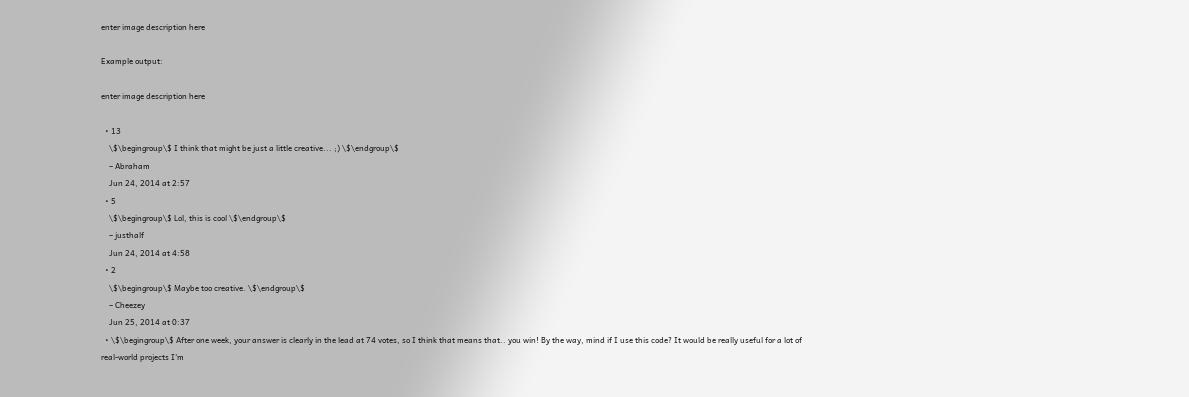enter image description here

Example output:

enter image description here

  • 13
    \$\begingroup\$ I think that might be just a little creative... ;) \$\endgroup\$
    – Abraham
    Jun 24, 2014 at 2:57
  • 5
    \$\begingroup\$ Lol, this is cool \$\endgroup\$
    – justhalf
    Jun 24, 2014 at 4:58
  • 2
    \$\begingroup\$ Maybe too creative. \$\endgroup\$
    – Cheezey
    Jun 25, 2014 at 0:37
  • \$\begingroup\$ After one week, your answer is clearly in the lead at 74 votes, so I think that means that.. you win! By the way, mind if I use this code? It would be really useful for a lot of real-world projects I'm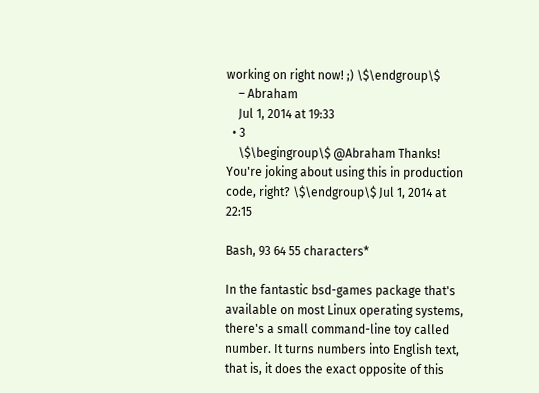working on right now! ;) \$\endgroup\$
    – Abraham
    Jul 1, 2014 at 19:33
  • 3
    \$\begingroup\$ @Abraham Thanks! You're joking about using this in production code, right? \$\endgroup\$ Jul 1, 2014 at 22:15

Bash, 93 64 55 characters*

In the fantastic bsd-games package that's available on most Linux operating systems, there's a small command-line toy called number. It turns numbers into English text, that is, it does the exact opposite of this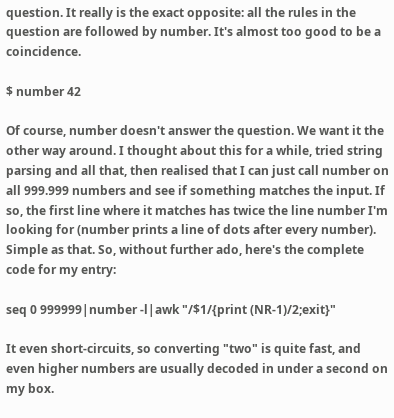question. It really is the exact opposite: all the rules in the question are followed by number. It's almost too good to be a coincidence.

$ number 42

Of course, number doesn't answer the question. We want it the other way around. I thought about this for a while, tried string parsing and all that, then realised that I can just call number on all 999.999 numbers and see if something matches the input. If so, the first line where it matches has twice the line number I'm looking for (number prints a line of dots after every number). Simple as that. So, without further ado, here's the complete code for my entry:

seq 0 999999|number -l|awk "/$1/{print (NR-1)/2;exit}"

It even short-circuits, so converting "two" is quite fast, and even higher numbers are usually decoded in under a second on my box.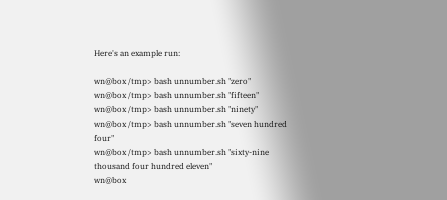Here's an example run:

wn@box /tmp> bash unnumber.sh "zero"
wn@box /tmp> bash unnumber.sh "fifteen"
wn@box /tmp> bash unnumber.sh "ninety"
wn@box /tmp> bash unnumber.sh "seven hundred four"
wn@box /tmp> bash unnumber.sh "sixty-nine thousand four hundred eleven"
wn@box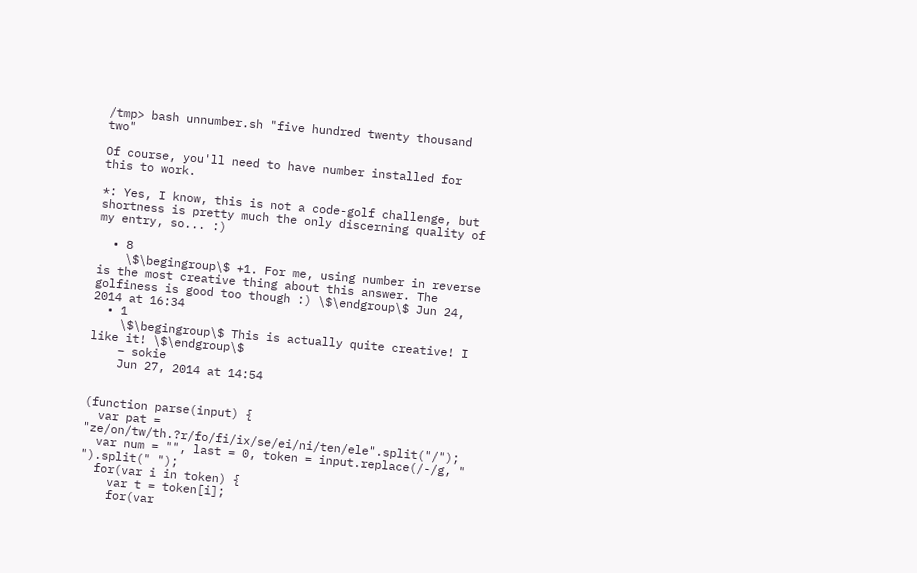/tmp> bash unnumber.sh "five hundred twenty thousand two"

Of course, you'll need to have number installed for this to work.

*: Yes, I know, this is not a code-golf challenge, but shortness is pretty much the only discerning quality of my entry, so... :)

  • 8
    \$\begingroup\$ +1. For me, using number in reverse is the most creative thing about this answer. The golfiness is good too though :) \$\endgroup\$ Jun 24, 2014 at 16:34
  • 1
    \$\begingroup\$ This is actually quite creative! I like it! \$\endgroup\$
    – sokie
    Jun 27, 2014 at 14:54


(function parse(input) {
  var pat = "ze/on/tw/th.?r/fo/fi/ix/se/ei/ni/ten/ele".split("/");
  var num = "", last = 0, token = input.replace(/-/g, " ").split(" ");
  for(var i in token) {
    var t = token[i];
    for(var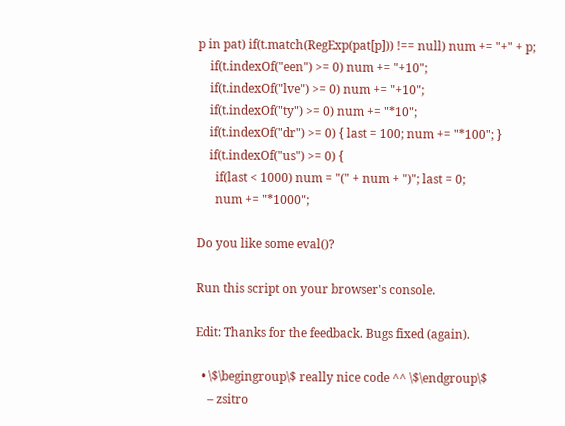p in pat) if(t.match(RegExp(pat[p])) !== null) num += "+" + p;
    if(t.indexOf("een") >= 0) num += "+10";
    if(t.indexOf("lve") >= 0) num += "+10";
    if(t.indexOf("ty") >= 0) num += "*10";
    if(t.indexOf("dr") >= 0) { last = 100; num += "*100"; }
    if(t.indexOf("us") >= 0) {
      if(last < 1000) num = "(" + num + ")"; last = 0;
      num += "*1000";

Do you like some eval()?

Run this script on your browser's console.

Edit: Thanks for the feedback. Bugs fixed (again).

  • \$\begingroup\$ really nice code ^^ \$\endgroup\$
    – zsitro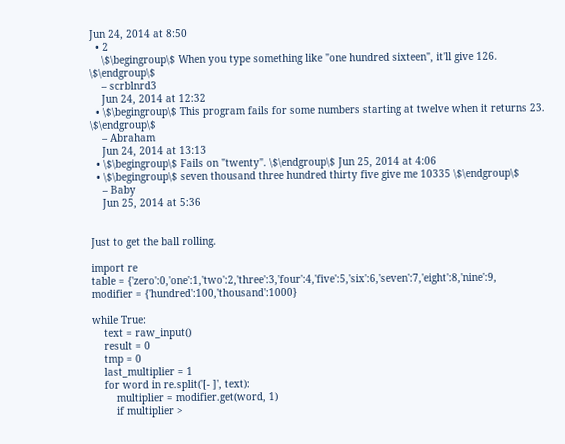Jun 24, 2014 at 8:50
  • 2
    \$\begingroup\$ When you type something like "one hundred sixteen", it'll give 126. \$\endgroup\$
    – scrblnrd3
    Jun 24, 2014 at 12:32
  • \$\begingroup\$ This program fails for some numbers starting at twelve when it returns 23. \$\endgroup\$
    – Abraham
    Jun 24, 2014 at 13:13
  • \$\begingroup\$ Fails on "twenty". \$\endgroup\$ Jun 25, 2014 at 4:06
  • \$\begingroup\$ seven thousand three hundred thirty five give me 10335 \$\endgroup\$
    – Baby
    Jun 25, 2014 at 5:36


Just to get the ball rolling.

import re
table = {'zero':0,'one':1,'two':2,'three':3,'four':4,'five':5,'six':6,'seven':7,'eight':8,'nine':9,
modifier = {'hundred':100,'thousand':1000}

while True:
    text = raw_input()
    result = 0
    tmp = 0
    last_multiplier = 1
    for word in re.split('[- ]', text):
        multiplier = modifier.get(word, 1)
        if multiplier >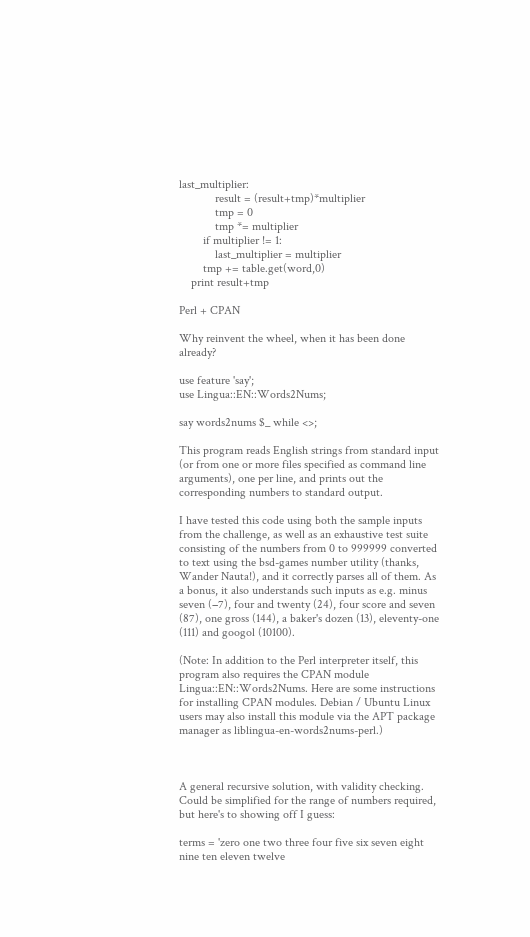last_multiplier:
            result = (result+tmp)*multiplier
            tmp = 0
            tmp *= multiplier
        if multiplier != 1:
            last_multiplier = multiplier
        tmp += table.get(word,0)
    print result+tmp

Perl + CPAN

Why reinvent the wheel, when it has been done already?

use feature 'say';
use Lingua::EN::Words2Nums;

say words2nums $_ while <>;

This program reads English strings from standard input (or from one or more files specified as command line arguments), one per line, and prints out the corresponding numbers to standard output.

I have tested this code using both the sample inputs from the challenge, as well as an exhaustive test suite consisting of the numbers from 0 to 999999 converted to text using the bsd-games number utility (thanks, Wander Nauta!), and it correctly parses all of them. As a bonus, it also understands such inputs as e.g. minus seven (−7), four and twenty (24), four score and seven (87), one gross (144), a baker's dozen (13), eleventy-one (111) and googol (10100).

(Note: In addition to the Perl interpreter itself, this program also requires the CPAN module Lingua::EN::Words2Nums. Here are some instructions for installing CPAN modules. Debian / Ubuntu Linux users may also install this module via the APT package manager as liblingua-en-words2nums-perl.)



A general recursive solution, with validity checking. Could be simplified for the range of numbers required, but here's to showing off I guess:

terms = 'zero one two three four five six seven eight nine ten eleven twelve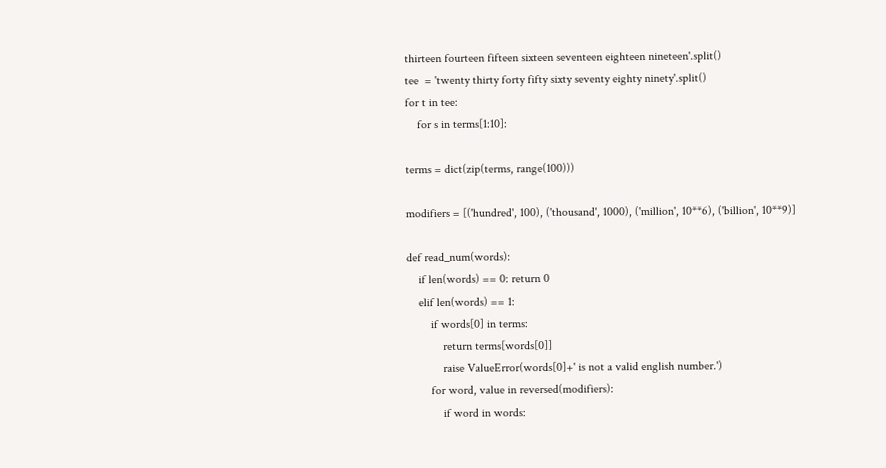thirteen fourteen fifteen sixteen seventeen eighteen nineteen'.split()
tee  = 'twenty thirty forty fifty sixty seventy eighty ninety'.split()
for t in tee:
    for s in terms[1:10]:

terms = dict(zip(terms, range(100)))

modifiers = [('hundred', 100), ('thousand', 1000), ('million', 10**6), ('billion', 10**9)]

def read_num(words):
    if len(words) == 0: return 0
    elif len(words) == 1:
        if words[0] in terms:
            return terms[words[0]]
            raise ValueError(words[0]+' is not a valid english number.')
        for word, value in reversed(modifiers):
            if word in words: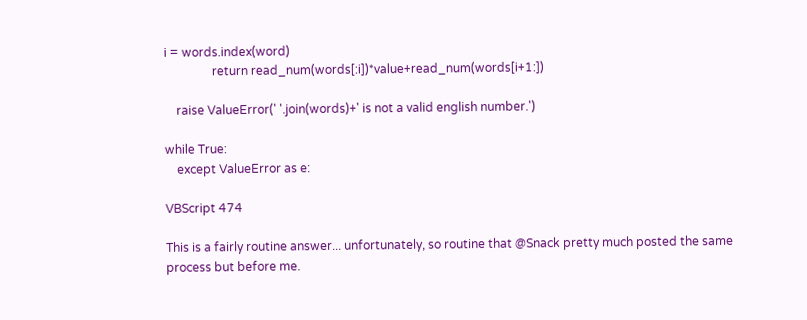i = words.index(word)
                return read_num(words[:i])*value+read_num(words[i+1:])

    raise ValueError(' '.join(words)+' is not a valid english number.')

while True:
    except ValueError as e:

VBScript 474

This is a fairly routine answer... unfortunately, so routine that @Snack pretty much posted the same process but before me.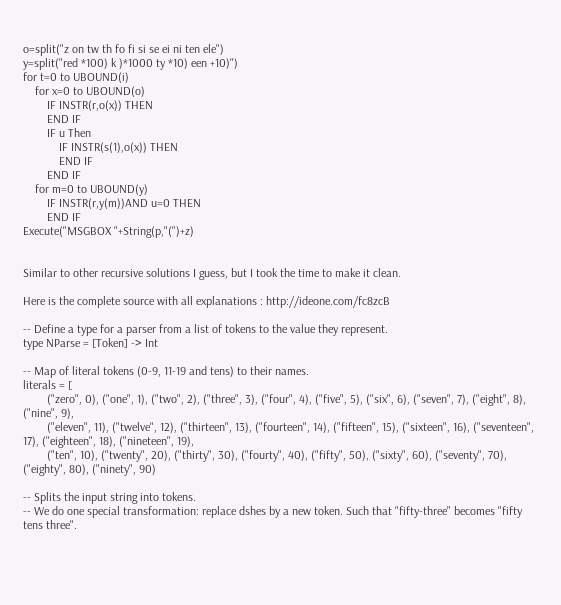o=split("z on tw th fo fi si se ei ni ten ele")
y=split("red *100) k )*1000 ty *10) een +10)")
for t=0 to UBOUND(i)
    for x=0 to UBOUND(o)
        IF INSTR(r,o(x)) THEN
        END IF
        IF u Then
            IF INSTR(s(1),o(x)) THEN
            END IF
        END IF
    for m=0 to UBOUND(y)
        IF INSTR(r,y(m))AND u=0 THEN
        END IF
Execute("MSGBOX "+String(p,"(")+z)


Similar to other recursive solutions I guess, but I took the time to make it clean.

Here is the complete source with all explanations : http://ideone.com/fc8zcB

-- Define a type for a parser from a list of tokens to the value they represent.
type NParse = [Token] -> Int

-- Map of literal tokens (0-9, 11-19 and tens) to their names.
literals = [
        ("zero", 0), ("one", 1), ("two", 2), ("three", 3), ("four", 4), ("five", 5), ("six", 6), ("seven", 7), ("eight", 8), ("nine", 9),
        ("eleven", 11), ("twelve", 12), ("thirteen", 13), ("fourteen", 14), ("fifteen", 15), ("sixteen", 16), ("seventeen", 17), ("eighteen", 18), ("nineteen", 19),
        ("ten", 10), ("twenty", 20), ("thirty", 30), ("fourty", 40), ("fifty", 50), ("sixty", 60), ("seventy", 70), ("eighty", 80), ("ninety", 90)

-- Splits the input string into tokens.
-- We do one special transformation: replace dshes by a new token. Such that "fifty-three" becomes "fifty tens three".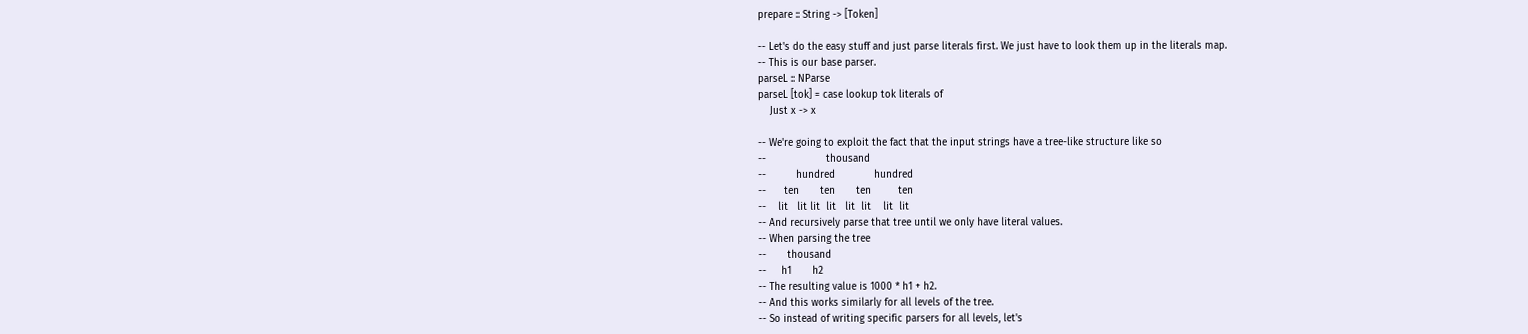prepare :: String -> [Token]

-- Let's do the easy stuff and just parse literals first. We just have to look them up in the literals map.
-- This is our base parser.
parseL :: NParse
parseL [tok] = case lookup tok literals of
    Just x -> x

-- We're going to exploit the fact that the input strings have a tree-like structure like so
--                    thousand
--          hundred             hundred
--      ten       ten       ten         ten
--    lit   lit lit  lit   lit  lit    lit  lit
-- And recursively parse that tree until we only have literal values.
-- When parsing the tree
--       thousand
--     h1       h2
-- The resulting value is 1000 * h1 + h2.
-- And this works similarly for all levels of the tree.
-- So instead of writing specific parsers for all levels, let's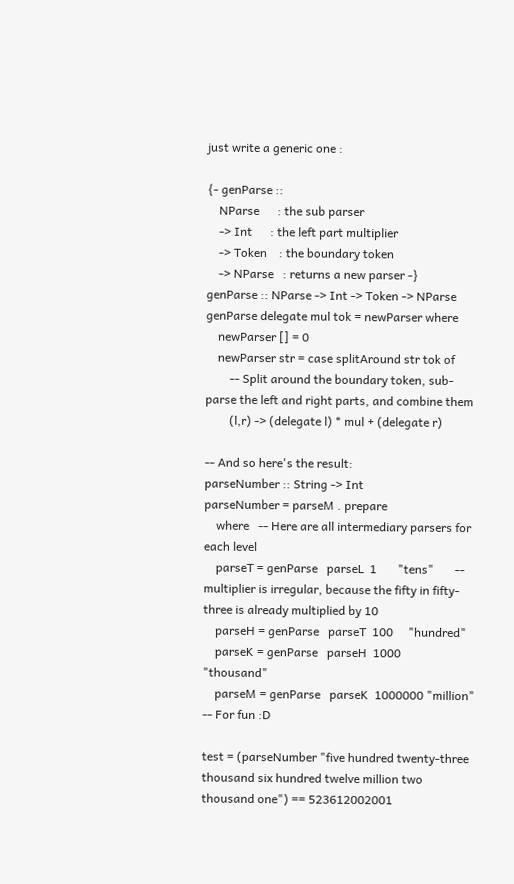just write a generic one :

{- genParse ::
    NParse      : the sub parser
    -> Int      : the left part multiplier
    -> Token    : the boundary token
    -> NParse   : returns a new parser -}
genParse :: NParse -> Int -> Token -> NParse
genParse delegate mul tok = newParser where
    newParser [] = 0
    newParser str = case splitAround str tok of
        -- Split around the boundary token, sub-parse the left and right parts, and combine them
        (l,r) -> (delegate l) * mul + (delegate r)

-- And so here's the result:
parseNumber :: String -> Int
parseNumber = parseM . prepare
    where   -- Here are all intermediary parsers for each level
    parseT = genParse   parseL  1       "tens"       -- multiplier is irregular, because the fifty in fifty-three is already multiplied by 10
    parseH = genParse   parseT  100     "hundred"
    parseK = genParse   parseH  1000    "thousand"
    parseM = genParse   parseK  1000000 "million" -- For fun :D

test = (parseNumber "five hundred twenty-three thousand six hundred twelve million two thousand one") == 523612002001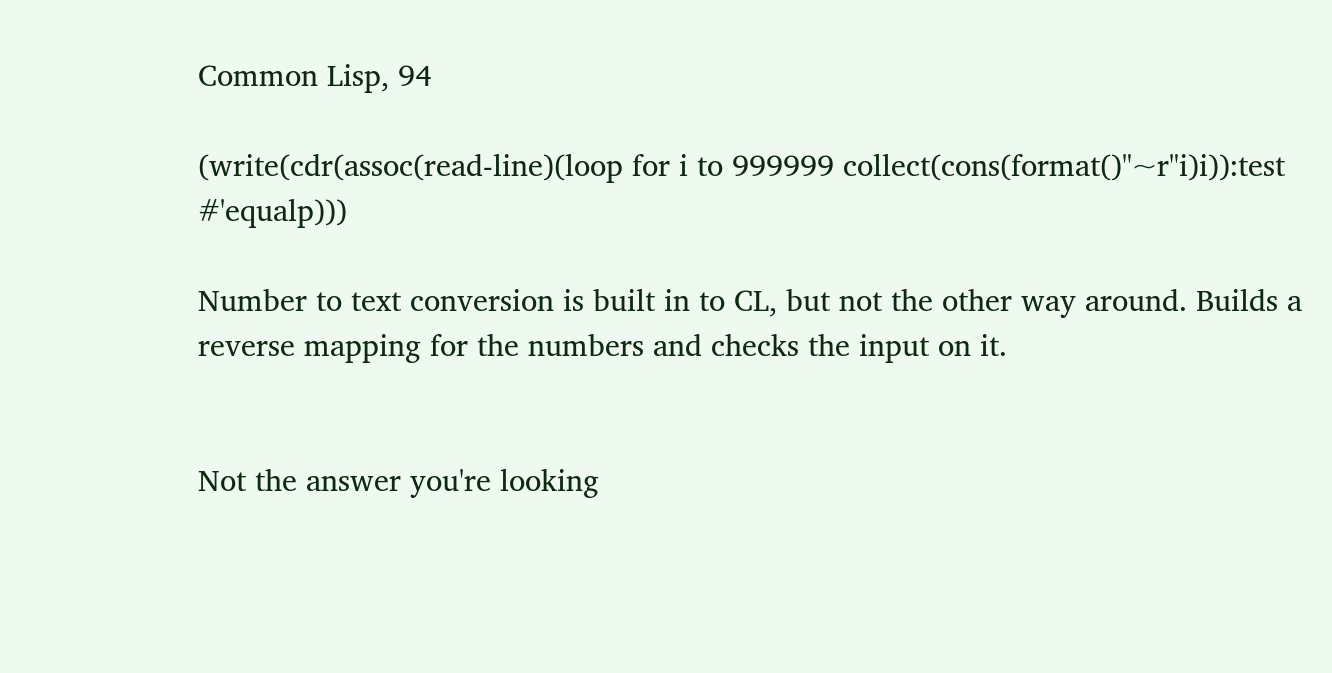Common Lisp, 94

(write(cdr(assoc(read-line)(loop for i to 999999 collect(cons(format()"~r"i)i)):test #'equalp)))

Number to text conversion is built in to CL, but not the other way around. Builds a reverse mapping for the numbers and checks the input on it.


Not the answer you're looking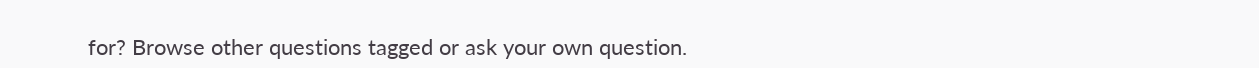for? Browse other questions tagged or ask your own question.